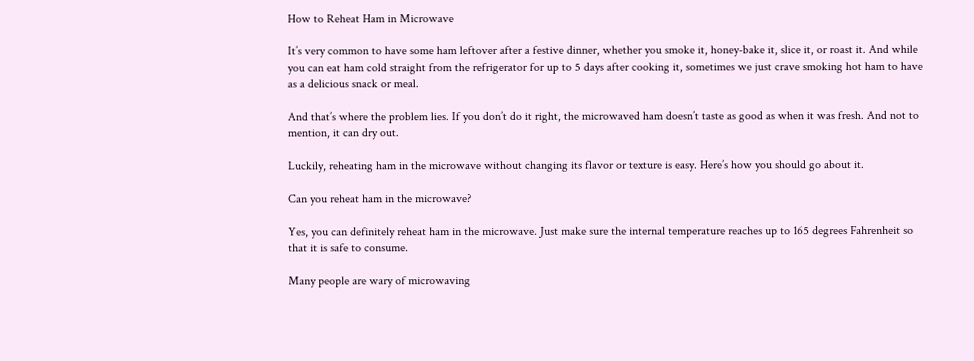How to Reheat Ham in Microwave

It’s very common to have some ham leftover after a festive dinner, whether you smoke it, honey-bake it, slice it, or roast it. And while you can eat ham cold straight from the refrigerator for up to 5 days after cooking it, sometimes we just crave smoking hot ham to have as a delicious snack or meal.

And that’s where the problem lies. If you don’t do it right, the microwaved ham doesn’t taste as good as when it was fresh. And not to mention, it can dry out.

Luckily, reheating ham in the microwave without changing its flavor or texture is easy. Here’s how you should go about it.

Can you reheat ham in the microwave?

Yes, you can definitely reheat ham in the microwave. Just make sure the internal temperature reaches up to 165 degrees Fahrenheit so that it is safe to consume.

Many people are wary of microwaving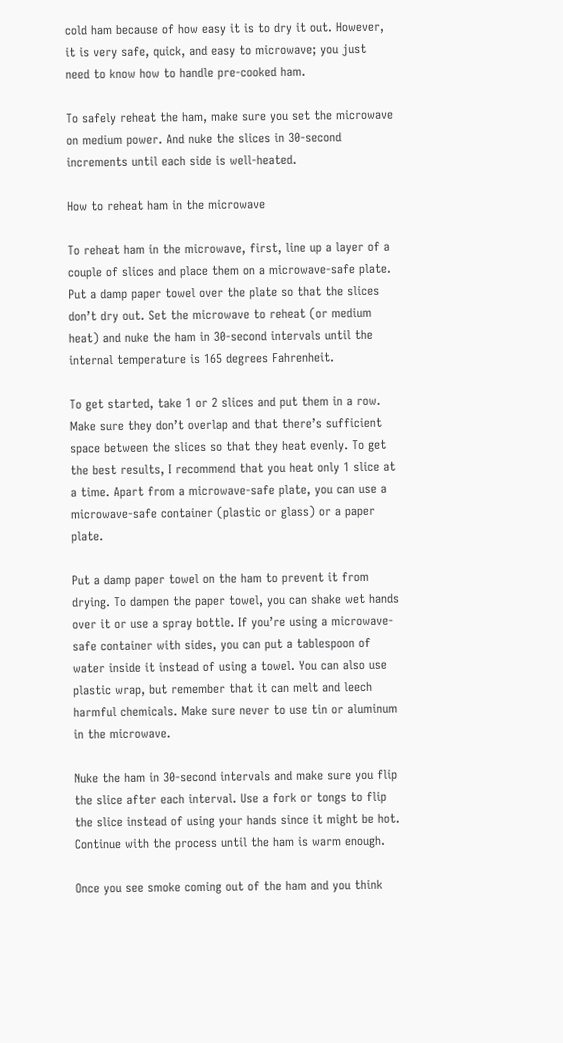cold ham because of how easy it is to dry it out. However, it is very safe, quick, and easy to microwave; you just need to know how to handle pre-cooked ham.

To safely reheat the ham, make sure you set the microwave on medium power. And nuke the slices in 30-second increments until each side is well-heated.

How to reheat ham in the microwave

To reheat ham in the microwave, first, line up a layer of a couple of slices and place them on a microwave-safe plate. Put a damp paper towel over the plate so that the slices don’t dry out. Set the microwave to reheat (or medium heat) and nuke the ham in 30-second intervals until the internal temperature is 165 degrees Fahrenheit.

To get started, take 1 or 2 slices and put them in a row. Make sure they don’t overlap and that there’s sufficient space between the slices so that they heat evenly. To get the best results, I recommend that you heat only 1 slice at a time. Apart from a microwave-safe plate, you can use a microwave-safe container (plastic or glass) or a paper plate.

Put a damp paper towel on the ham to prevent it from drying. To dampen the paper towel, you can shake wet hands over it or use a spray bottle. If you’re using a microwave-safe container with sides, you can put a tablespoon of water inside it instead of using a towel. You can also use plastic wrap, but remember that it can melt and leech harmful chemicals. Make sure never to use tin or aluminum in the microwave.

Nuke the ham in 30-second intervals and make sure you flip the slice after each interval. Use a fork or tongs to flip the slice instead of using your hands since it might be hot. Continue with the process until the ham is warm enough.

Once you see smoke coming out of the ham and you think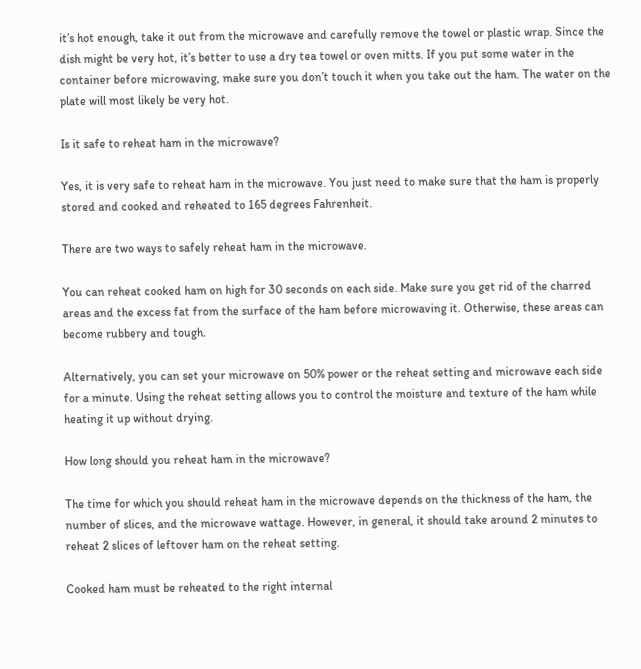it’s hot enough, take it out from the microwave and carefully remove the towel or plastic wrap. Since the dish might be very hot, it’s better to use a dry tea towel or oven mitts. If you put some water in the container before microwaving, make sure you don’t touch it when you take out the ham. The water on the plate will most likely be very hot.

Is it safe to reheat ham in the microwave?

Yes, it is very safe to reheat ham in the microwave. You just need to make sure that the ham is properly stored and cooked and reheated to 165 degrees Fahrenheit.

There are two ways to safely reheat ham in the microwave.

You can reheat cooked ham on high for 30 seconds on each side. Make sure you get rid of the charred areas and the excess fat from the surface of the ham before microwaving it. Otherwise, these areas can become rubbery and tough.

Alternatively, you can set your microwave on 50% power or the reheat setting and microwave each side for a minute. Using the reheat setting allows you to control the moisture and texture of the ham while heating it up without drying.

How long should you reheat ham in the microwave?

The time for which you should reheat ham in the microwave depends on the thickness of the ham, the number of slices, and the microwave wattage. However, in general, it should take around 2 minutes to reheat 2 slices of leftover ham on the reheat setting.

Cooked ham must be reheated to the right internal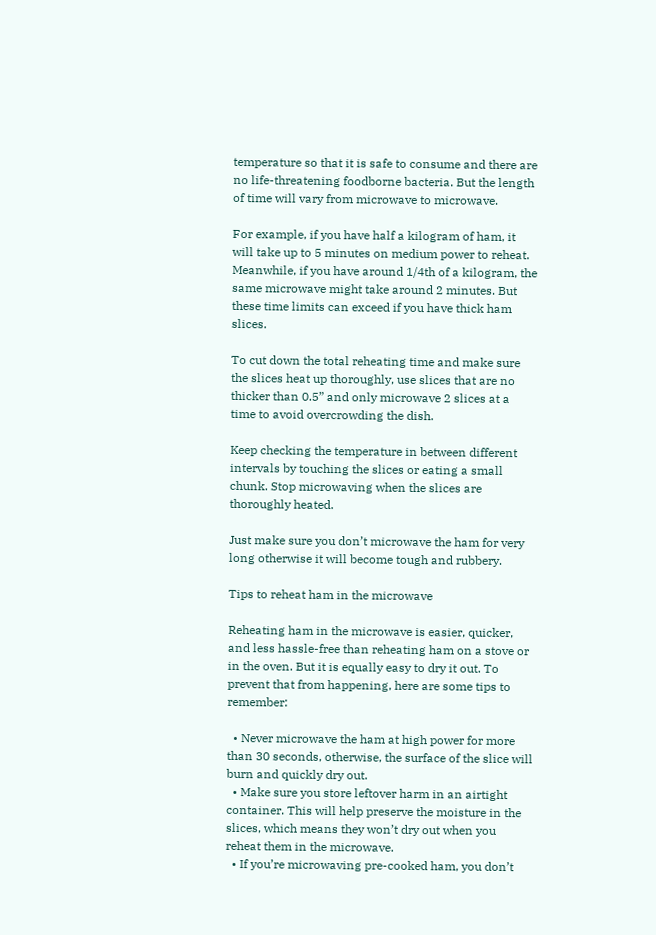temperature so that it is safe to consume and there are no life-threatening foodborne bacteria. But the length of time will vary from microwave to microwave.

For example, if you have half a kilogram of ham, it will take up to 5 minutes on medium power to reheat. Meanwhile, if you have around 1/4th of a kilogram, the same microwave might take around 2 minutes. But these time limits can exceed if you have thick ham slices.

To cut down the total reheating time and make sure the slices heat up thoroughly, use slices that are no thicker than 0.5” and only microwave 2 slices at a time to avoid overcrowding the dish.

Keep checking the temperature in between different intervals by touching the slices or eating a small chunk. Stop microwaving when the slices are thoroughly heated.

Just make sure you don’t microwave the ham for very long otherwise it will become tough and rubbery.

Tips to reheat ham in the microwave

Reheating ham in the microwave is easier, quicker, and less hassle-free than reheating ham on a stove or in the oven. But it is equally easy to dry it out. To prevent that from happening, here are some tips to remember:

  • Never microwave the ham at high power for more than 30 seconds, otherwise, the surface of the slice will burn and quickly dry out.
  • Make sure you store leftover harm in an airtight container. This will help preserve the moisture in the slices, which means they won’t dry out when you reheat them in the microwave.
  • If you’re microwaving pre-cooked ham, you don’t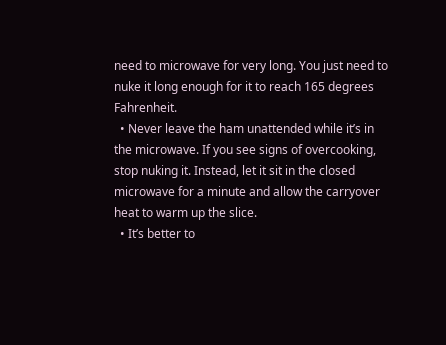need to microwave for very long. You just need to nuke it long enough for it to reach 165 degrees Fahrenheit.
  • Never leave the ham unattended while it’s in the microwave. If you see signs of overcooking, stop nuking it. Instead, let it sit in the closed microwave for a minute and allow the carryover heat to warm up the slice.
  • It’s better to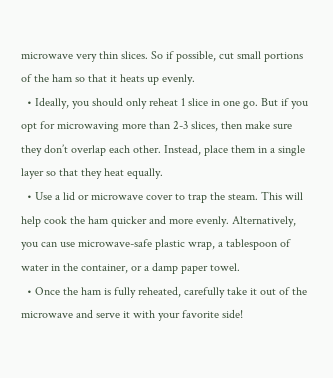microwave very thin slices. So if possible, cut small portions of the ham so that it heats up evenly.
  • Ideally, you should only reheat 1 slice in one go. But if you opt for microwaving more than 2-3 slices, then make sure they don’t overlap each other. Instead, place them in a single layer so that they heat equally.
  • Use a lid or microwave cover to trap the steam. This will help cook the ham quicker and more evenly. Alternatively, you can use microwave-safe plastic wrap, a tablespoon of water in the container, or a damp paper towel.
  • Once the ham is fully reheated, carefully take it out of the microwave and serve it with your favorite side!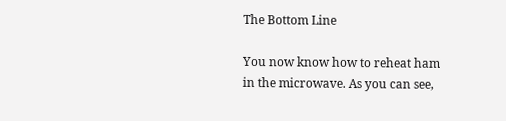The Bottom Line

You now know how to reheat ham in the microwave. As you can see,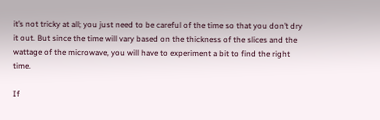it’s not tricky at all; you just need to be careful of the time so that you don’t dry it out. But since the time will vary based on the thickness of the slices and the wattage of the microwave, you will have to experiment a bit to find the right time.

If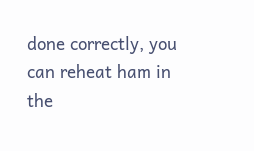done correctly, you can reheat ham in the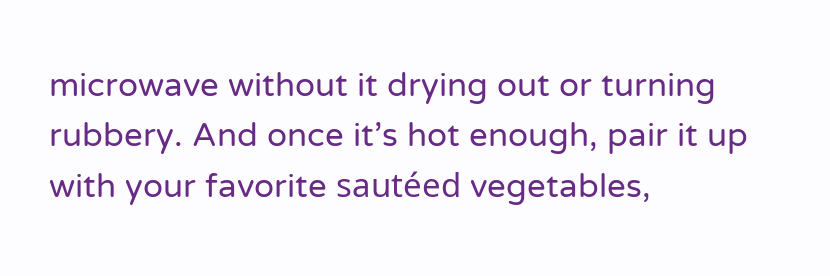microwave without it drying out or turning rubbery. And once it’s hot enough, pair it up with your favorite sautéed vegetables,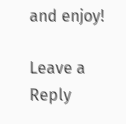and enjoy!

Leave a Reply